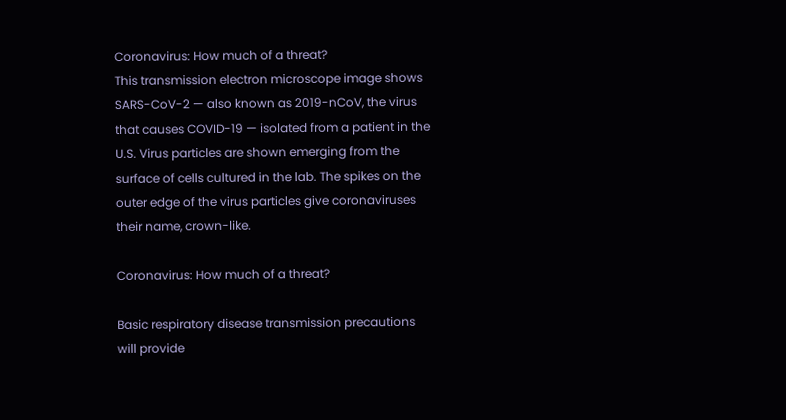Coronavirus: How much of a threat?
This transmission electron microscope image shows SARS-CoV-2 — also known as 2019-nCoV, the virus that causes COVID-19 — isolated from a patient in the U.S. Virus particles are shown emerging from the surface of cells cultured in the lab. The spikes on the outer edge of the virus particles give coronaviruses their name, crown-like.

Coronavirus: How much of a threat?

Basic respiratory disease transmission precautions will provide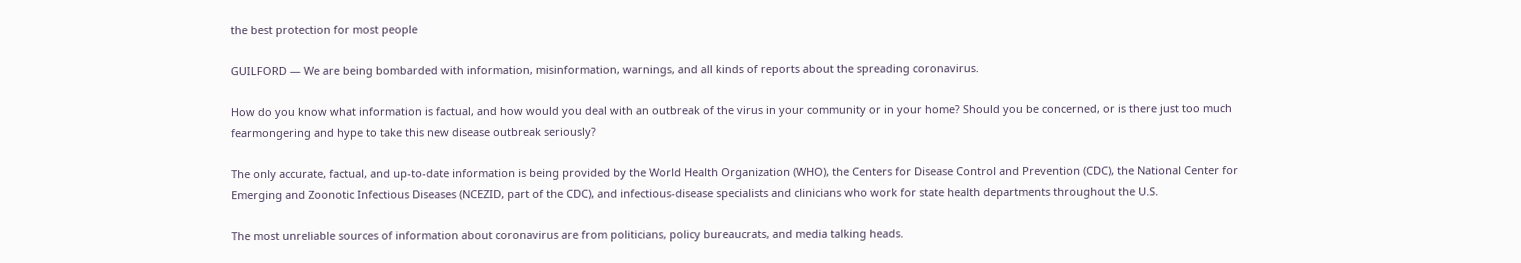the best protection for most people

GUILFORD — We are being bombarded with information, misinformation, warnings, and all kinds of reports about the spreading coronavirus.

How do you know what information is factual, and how would you deal with an outbreak of the virus in your community or in your home? Should you be concerned, or is there just too much fearmongering and hype to take this new disease outbreak seriously?

The only accurate, factual, and up-to-date information is being provided by the World Health Organization (WHO), the Centers for Disease Control and Prevention (CDC), the National Center for Emerging and Zoonotic Infectious Diseases (NCEZID, part of the CDC), and infectious-disease specialists and clinicians who work for state health departments throughout the U.S.

The most unreliable sources of information about coronavirus are from politicians, policy bureaucrats, and media talking heads.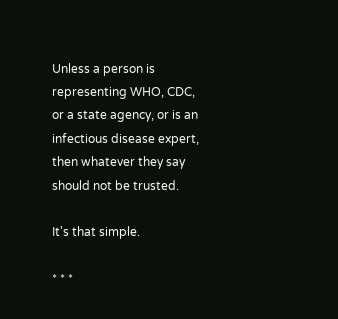Unless a person is representing WHO, CDC, or a state agency, or is an infectious disease expert, then whatever they say should not be trusted.

It's that simple.

* * *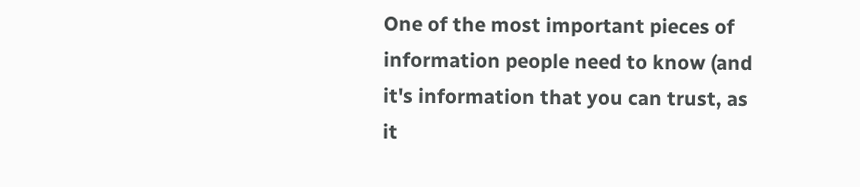One of the most important pieces of information people need to know (and it's information that you can trust, as it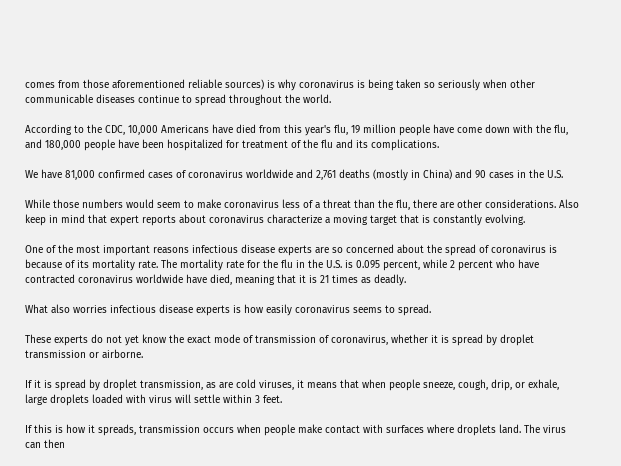comes from those aforementioned reliable sources) is why coronavirus is being taken so seriously when other communicable diseases continue to spread throughout the world.

According to the CDC, 10,000 Americans have died from this year's flu, 19 million people have come down with the flu, and 180,000 people have been hospitalized for treatment of the flu and its complications.

We have 81,000 confirmed cases of coronavirus worldwide and 2,761 deaths (mostly in China) and 90 cases in the U.S.

While those numbers would seem to make coronavirus less of a threat than the flu, there are other considerations. Also keep in mind that expert reports about coronavirus characterize a moving target that is constantly evolving.

One of the most important reasons infectious disease experts are so concerned about the spread of coronavirus is because of its mortality rate. The mortality rate for the flu in the U.S. is 0.095 percent, while 2 percent who have contracted coronavirus worldwide have died, meaning that it is 21 times as deadly.

What also worries infectious disease experts is how easily coronavirus seems to spread.

These experts do not yet know the exact mode of transmission of coronavirus, whether it is spread by droplet transmission or airborne.

If it is spread by droplet transmission, as are cold viruses, it means that when people sneeze, cough, drip, or exhale, large droplets loaded with virus will settle within 3 feet.

If this is how it spreads, transmission occurs when people make contact with surfaces where droplets land. The virus can then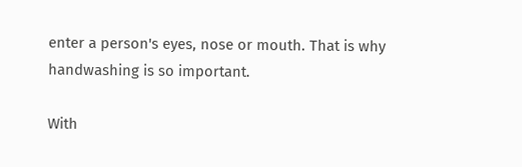enter a person's eyes, nose or mouth. That is why handwashing is so important.

With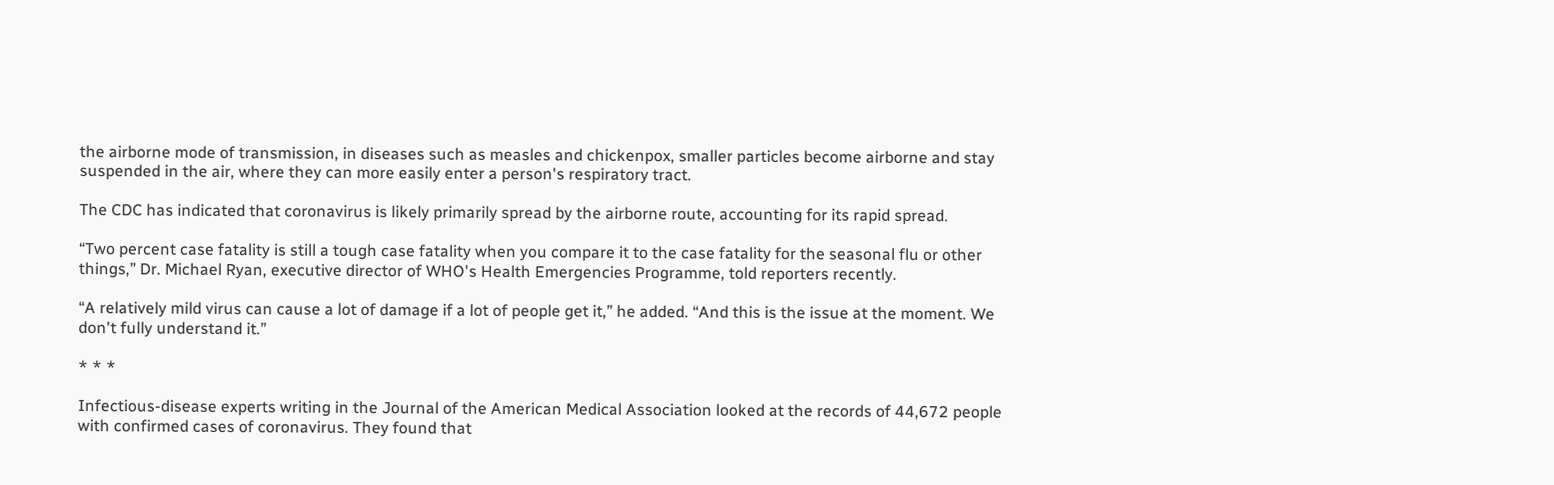the airborne mode of transmission, in diseases such as measles and chickenpox, smaller particles become airborne and stay suspended in the air, where they can more easily enter a person's respiratory tract.

The CDC has indicated that coronavirus is likely primarily spread by the airborne route, accounting for its rapid spread.

“Two percent case fatality is still a tough case fatality when you compare it to the case fatality for the seasonal flu or other things,” Dr. Michael Ryan, executive director of WHO's Health Emergencies Programme, told reporters recently.

“A relatively mild virus can cause a lot of damage if a lot of people get it,” he added. “And this is the issue at the moment. We don't fully understand it.”

* * *

Infectious-disease experts writing in the Journal of the American Medical Association looked at the records of 44,672 people with confirmed cases of coronavirus. They found that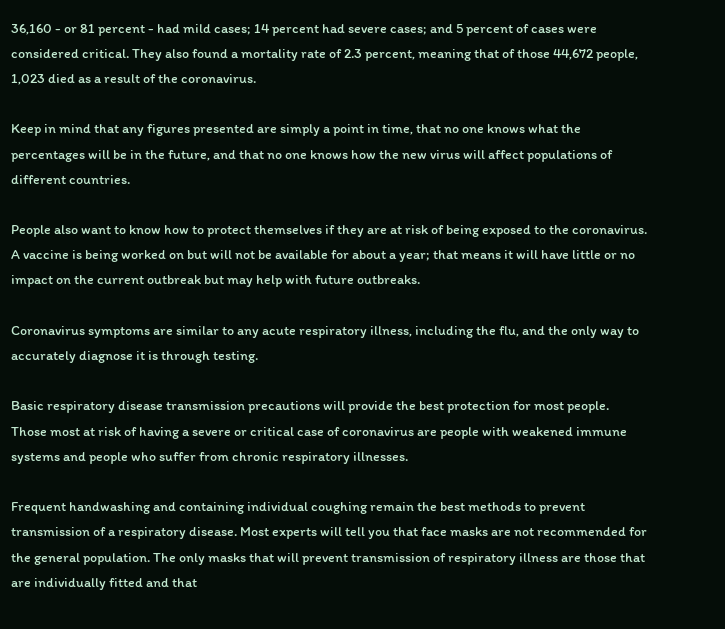36,160 - or 81 percent - had mild cases; 14 percent had severe cases; and 5 percent of cases were considered critical. They also found a mortality rate of 2.3 percent, meaning that of those 44,672 people, 1,023 died as a result of the coronavirus.

Keep in mind that any figures presented are simply a point in time, that no one knows what the percentages will be in the future, and that no one knows how the new virus will affect populations of different countries.

People also want to know how to protect themselves if they are at risk of being exposed to the coronavirus. A vaccine is being worked on but will not be available for about a year; that means it will have little or no impact on the current outbreak but may help with future outbreaks.

Coronavirus symptoms are similar to any acute respiratory illness, including the flu, and the only way to accurately diagnose it is through testing.

Basic respiratory disease transmission precautions will provide the best protection for most people. Those most at risk of having a severe or critical case of coronavirus are people with weakened immune systems and people who suffer from chronic respiratory illnesses.

Frequent handwashing and containing individual coughing remain the best methods to prevent transmission of a respiratory disease. Most experts will tell you that face masks are not recommended for the general population. The only masks that will prevent transmission of respiratory illness are those that are individually fitted and that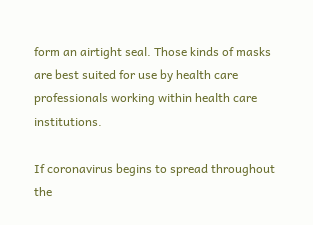form an airtight seal. Those kinds of masks are best suited for use by health care professionals working within health care institutions.

If coronavirus begins to spread throughout the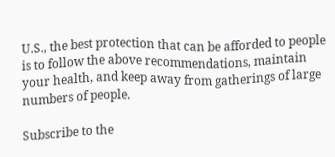U.S., the best protection that can be afforded to people is to follow the above recommendations, maintain your health, and keep away from gatherings of large numbers of people.

Subscribe to the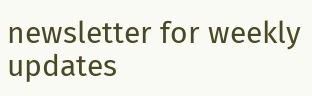newsletter for weekly updates